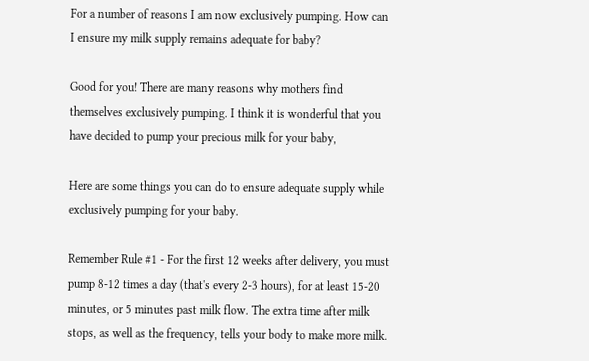For a number of reasons I am now exclusively pumping. How can I ensure my milk supply remains adequate for baby?

Good for you! There are many reasons why mothers find themselves exclusively pumping. I think it is wonderful that you have decided to pump your precious milk for your baby,

Here are some things you can do to ensure adequate supply while exclusively pumping for your baby.

Remember Rule #1 - For the first 12 weeks after delivery, you must pump 8-12 times a day (that's every 2-3 hours), for at least 15-20 minutes, or 5 minutes past milk flow. The extra time after milk stops, as well as the frequency, tells your body to make more milk.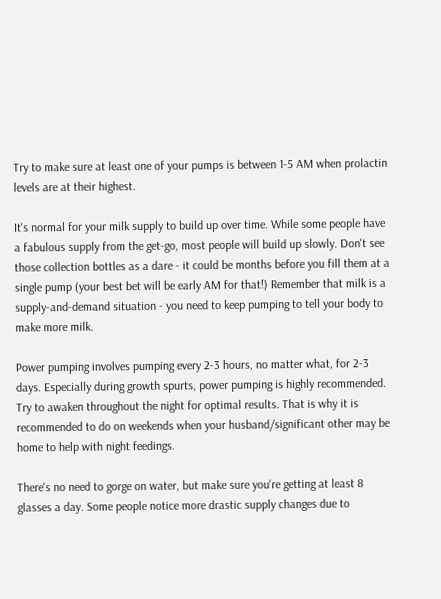Try to make sure at least one of your pumps is between 1-5 AM when prolactin levels are at their highest.

It's normal for your milk supply to build up over time. While some people have a fabulous supply from the get-go, most people will build up slowly. Don't see those collection bottles as a dare - it could be months before you fill them at a single pump (your best bet will be early AM for that!) Remember that milk is a supply-and-demand situation - you need to keep pumping to tell your body to make more milk.

Power pumping involves pumping every 2-3 hours, no matter what, for 2-3 days. Especially during growth spurts, power pumping is highly recommended. Try to awaken throughout the night for optimal results. That is why it is recommended to do on weekends when your husband/significant other may be home to help with night feedings.

There's no need to gorge on water, but make sure you're getting at least 8 glasses a day. Some people notice more drastic supply changes due to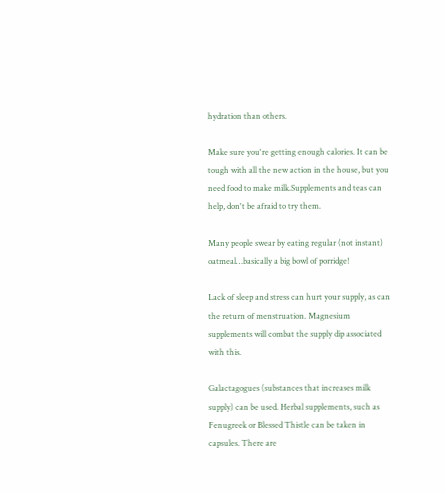hydration than others.

Make sure you're getting enough calories. It can be tough with all the new action in the house, but you need food to make milk.Supplements and teas can help, don't be afraid to try them.

Many people swear by eating regular (not instant) oatmeal…basically a big bowl of porridge!

Lack of sleep and stress can hurt your supply, as can the return of menstruation. Magnesium supplements will combat the supply dip associated with this.

Galactagogues (substances that increases milk supply) can be used. Herbal supplements, such as Fenugreek or Blessed Thistle can be taken in capsules. There are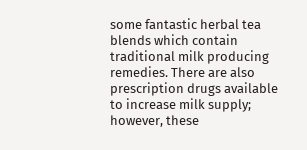some fantastic herbal tea blends which contain traditional milk producing remedies. There are also prescription drugs available to increase milk supply; however, these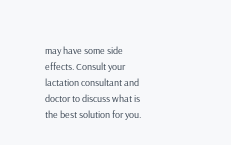may have some side effects. Consult your lactation consultant and doctor to discuss what is the best solution for you.